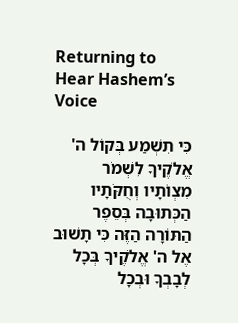Returning to Hear Hashem’s Voice

כִּי תִשְׁמַע בְּקוֹל ה' אֱלֹקֶיךָ לִשְׁמֹר מִצְו‍ֹתָיו וְחֻקֹּתָיו הַכְּתוּבָה בְּסֵפֶר הַתּוֹרָה הַזֶּה כִּי תָשׁוּב אֶל ה' אֱלֹקֶיךָ בְּכָל לְבָבְךָ וּבְכָל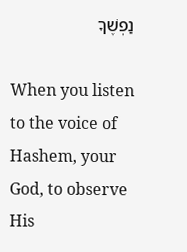נַפְשֶׁךָ

When you listen to the voice of Hashem, your God, to observe His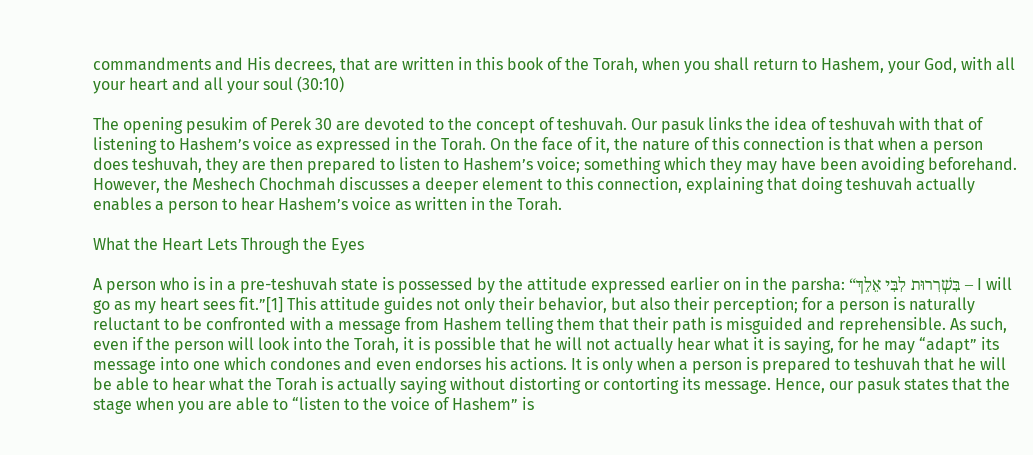commandments and His decrees, that are written in this book of the Torah, when you shall return to Hashem, your God, with all your heart and all your soul (30:10)

The opening pesukim of Perek 30 are devoted to the concept of teshuvah. Our pasuk links the idea of teshuvah with that of listening to Hashem’s voice as expressed in the Torah. On the face of it, the nature of this connection is that when a person does teshuvah, they are then prepared to listen to Hashem’s voice; something which they may have been avoiding beforehand. However, the Meshech Chochmah discusses a deeper element to this connection, explaining that doing teshuvah actually enables a person to hear Hashem’s voice as written in the Torah.

What the Heart Lets Through the Eyes

A person who is in a pre-teshuvah state is possessed by the attitude expressed earlier on in the parsha: “בִּשְׁרִרוּת לִבִּי אֵלֵךְ – I will go as my heart sees fit.”[1] This attitude guides not only their behavior, but also their perception; for a person is naturally reluctant to be confronted with a message from Hashem telling them that their path is misguided and reprehensible. As such, even if the person will look into the Torah, it is possible that he will not actually hear what it is saying, for he may “adapt” its message into one which condones and even endorses his actions. It is only when a person is prepared to teshuvah that he will be able to hear what the Torah is actually saying without distorting or contorting its message. Hence, our pasuk states that the stage when you are able to “listen to the voice of Hashem” is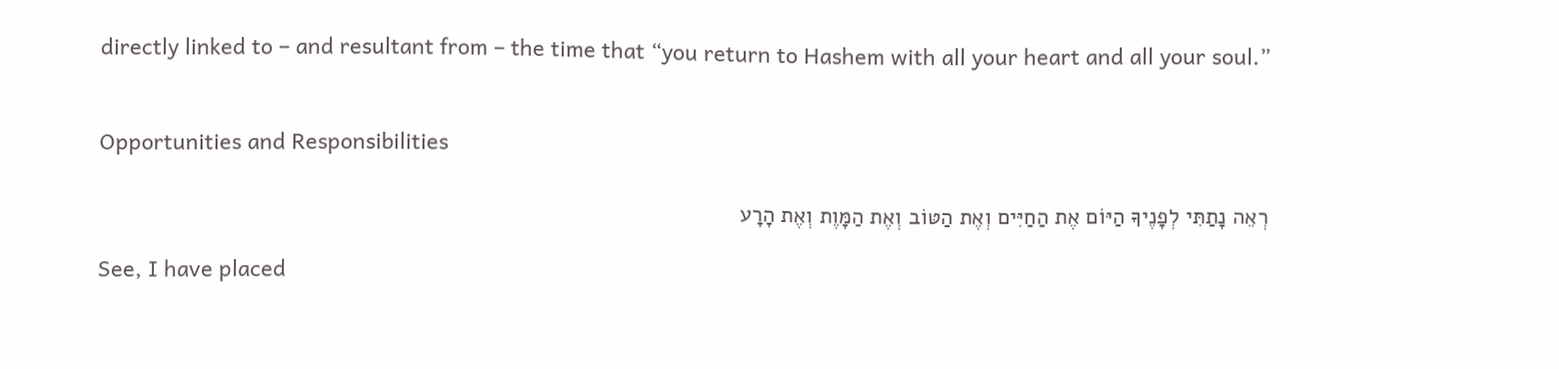directly linked to – and resultant from – the time that “you return to Hashem with all your heart and all your soul.”


Opportunities and Responsibilities

רְאֵה נָתַתִּי לְפָנֶיךָ הַיּוֹם אֶת הַחַיִּים וְאֶת הַטּוֹב וְאֶת הַמָּוֶת וְאֶת הָרָע

See, I have placed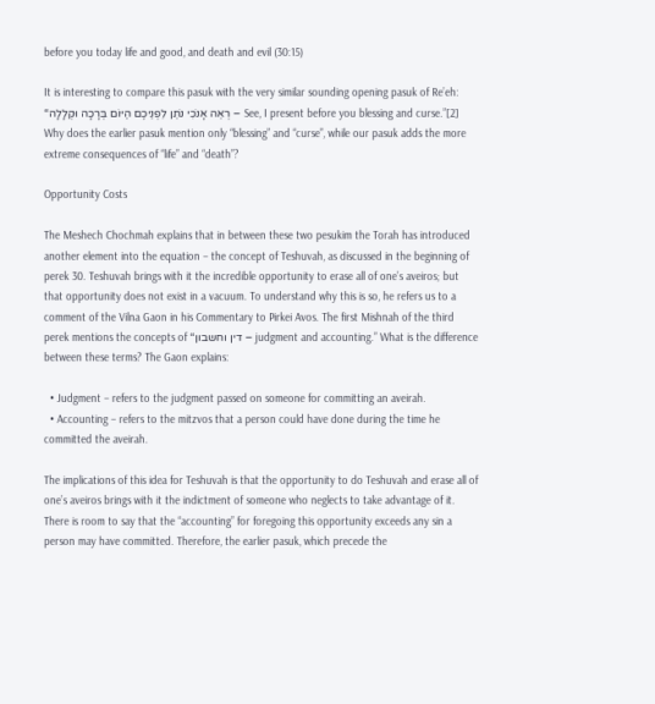before you today life and good, and death and evil (30:15)

It is interesting to compare this pasuk with the very similar sounding opening pasuk of Re’eh: “רְאֵה אָנֹכִי נֹתֵן לִפְנֵיכֶם הַיּוֹם בְּרָכָה וּקְלָלָה – See, I present before you blessing and curse.”[2] Why does the earlier pasuk mention only “blessing” and “curse”, while our pasuk adds the more extreme consequences of “life” and “death”?

Opportunity Costs

The Meshech Chochmah explains that in between these two pesukim the Torah has introduced another element into the equation – the concept of Teshuvah, as discussed in the beginning of perek 30. Teshuvah brings with it the incredible opportunity to erase all of one’s aveiros; but that opportunity does not exist in a vacuum. To understand why this is so, he refers us to a comment of the Vilna Gaon in his Commentary to Pirkei Avos. The first Mishnah of the third perek mentions the concepts of “דין וחשבון – judgment and accounting.” What is the difference between these terms? The Gaon explains:

  • Judgment – refers to the judgment passed on someone for committing an aveirah.
  • Accounting – refers to the mitzvos that a person could have done during the time he committed the aveirah.

The implications of this idea for Teshuvah is that the opportunity to do Teshuvah and erase all of one’s aveiros brings with it the indictment of someone who neglects to take advantage of it. There is room to say that the “accounting” for foregoing this opportunity exceeds any sin a person may have committed. Therefore, the earlier pasuk, which precede the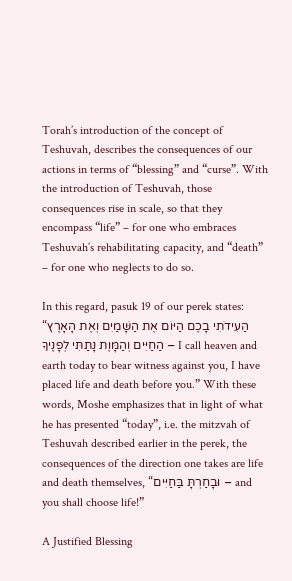Torah’s introduction of the concept of Teshuvah, describes the consequences of our actions in terms of “blessing” and “curse”. With the introduction of Teshuvah, those consequences rise in scale, so that they encompass “life” – for one who embraces Teshuvah’s rehabilitating capacity, and “death” – for one who neglects to do so.

In this regard, pasuk 19 of our perek states: “הַעִידֹתִי בָכֶם הַיּוֹם אֶת הַשָּׁמַיִם וְאֶת הָאָרֶץ הַחַיִּים וְהַמָּוֶת נָתַתִּי לְפָנֶיךָ – I call heaven and earth today to bear witness against you, I have placed life and death before you.” With these words, Moshe emphasizes that in light of what he has presented “today”, i.e. the mitzvah of Teshuvah described earlier in the perek, the consequences of the direction one takes are life and death themselves, “וּבָחַרְתָּ בַּחַיִּים – and you shall choose life!”

A Justified Blessing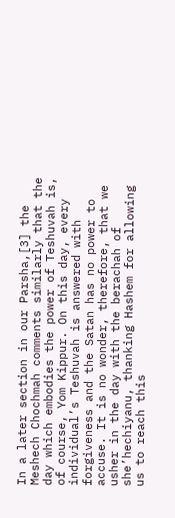In a later section in our Parsha,[3] the Meshech Chochmah comments similarly that the day which embodies the power of Teshuvah is, of course, Yom Kippur. On this day, every individual’s Teshuvah is answered with forgiveness and the Satan has no power to accuse. It is no wonder, therefore, that we usher in the day with the berachah of she’hechiyanu, thanking Hashem for allowing us to reach this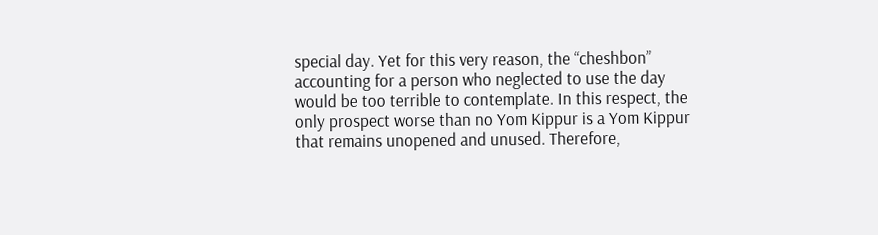special day. Yet for this very reason, the “cheshbon” accounting for a person who neglected to use the day would be too terrible to contemplate. In this respect, the only prospect worse than no Yom Kippur is a Yom Kippur that remains unopened and unused. Therefore,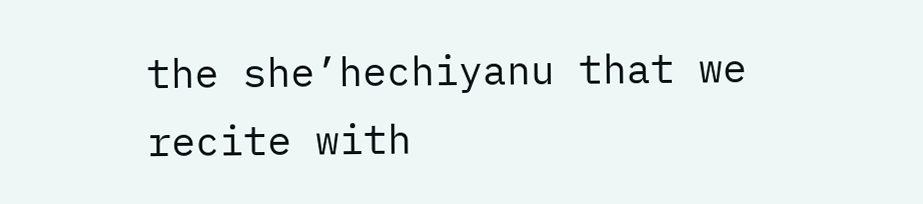the she’hechiyanu that we recite with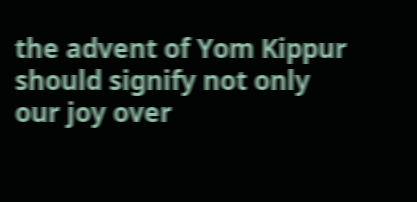the advent of Yom Kippur should signify not only our joy over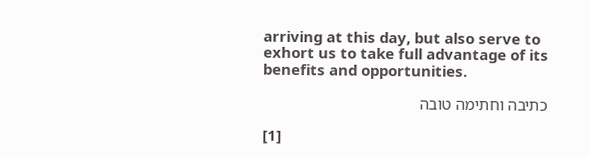arriving at this day, but also serve to exhort us to take full advantage of its benefits and opportunities.

כתיבה וחתימה טובה

[1]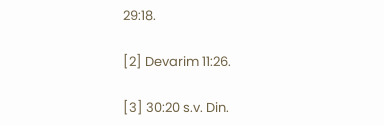29:18.

[2] Devarim 11:26.

[3] 30:20 s.v. Din.